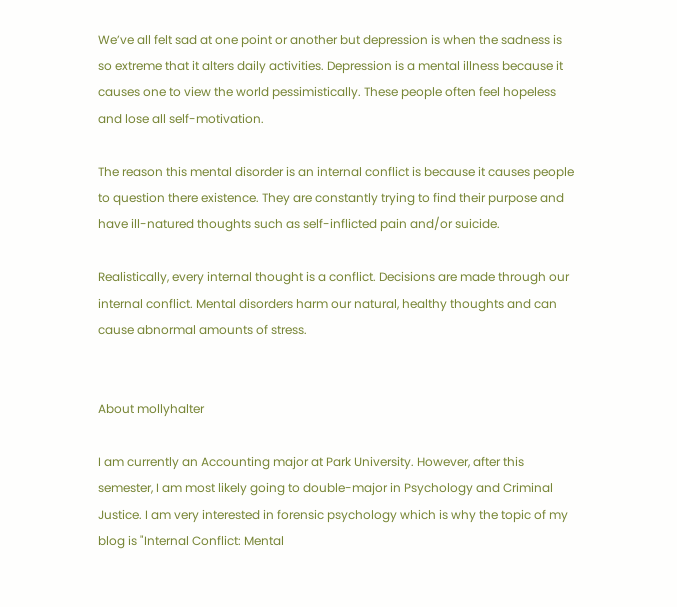We’ve all felt sad at one point or another but depression is when the sadness is so extreme that it alters daily activities. Depression is a mental illness because it causes one to view the world pessimistically. These people often feel hopeless and lose all self-motivation.

The reason this mental disorder is an internal conflict is because it causes people to question there existence. They are constantly trying to find their purpose and have ill-natured thoughts such as self-inflicted pain and/or suicide.

Realistically, every internal thought is a conflict. Decisions are made through our internal conflict. Mental disorders harm our natural, healthy thoughts and can cause abnormal amounts of stress.


About mollyhalter

I am currently an Accounting major at Park University. However, after this semester, I am most likely going to double-major in Psychology and Criminal Justice. I am very interested in forensic psychology which is why the topic of my blog is "Internal Conflict: Mental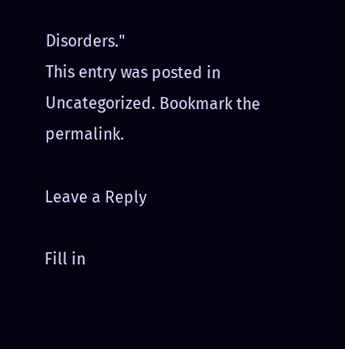Disorders."
This entry was posted in Uncategorized. Bookmark the permalink.

Leave a Reply

Fill in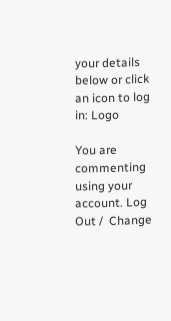your details below or click an icon to log in: Logo

You are commenting using your account. Log Out /  Change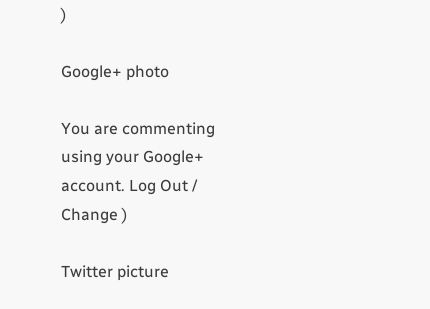)

Google+ photo

You are commenting using your Google+ account. Log Out /  Change )

Twitter picture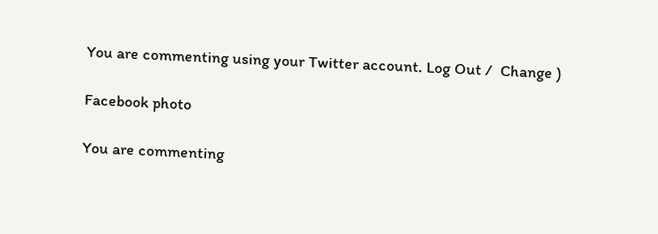You are commenting using your Twitter account. Log Out /  Change )

Facebook photo

You are commenting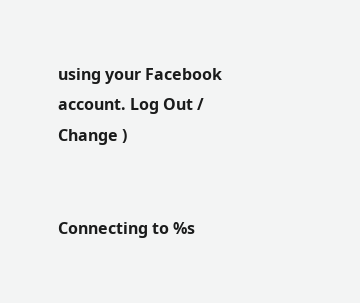using your Facebook account. Log Out /  Change )


Connecting to %s